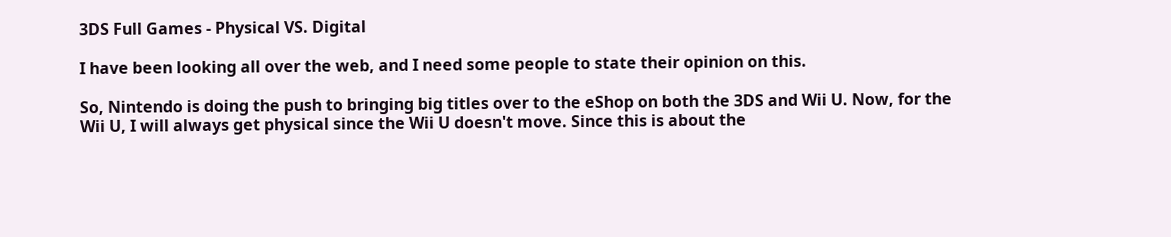3DS Full Games - Physical VS. Digital

I have been looking all over the web, and I need some people to state their opinion on this.

So, Nintendo is doing the push to bringing big titles over to the eShop on both the 3DS and Wii U. Now, for the Wii U, I will always get physical since the Wii U doesn't move. Since this is about the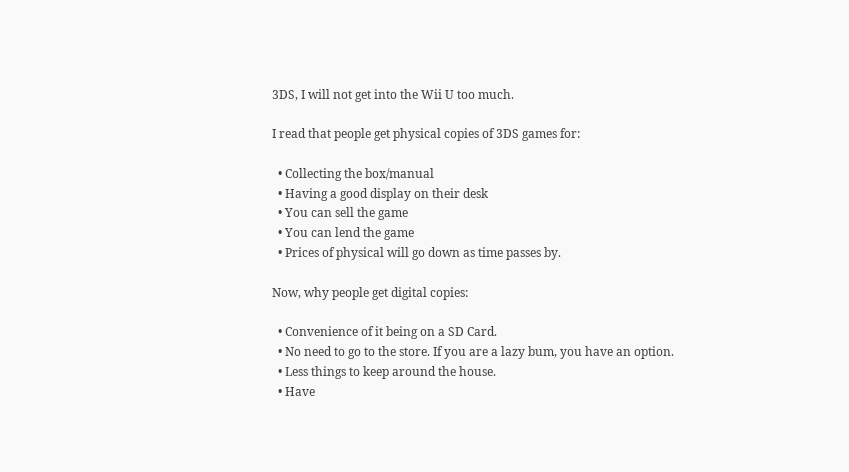3DS, I will not get into the Wii U too much.

I read that people get physical copies of 3DS games for:

  • Collecting the box/manual
  • Having a good display on their desk
  • You can sell the game
  • You can lend the game
  • Prices of physical will go down as time passes by.

Now, why people get digital copies:

  • Convenience of it being on a SD Card.
  • No need to go to the store. If you are a lazy bum, you have an option.
  • Less things to keep around the house.
  • Have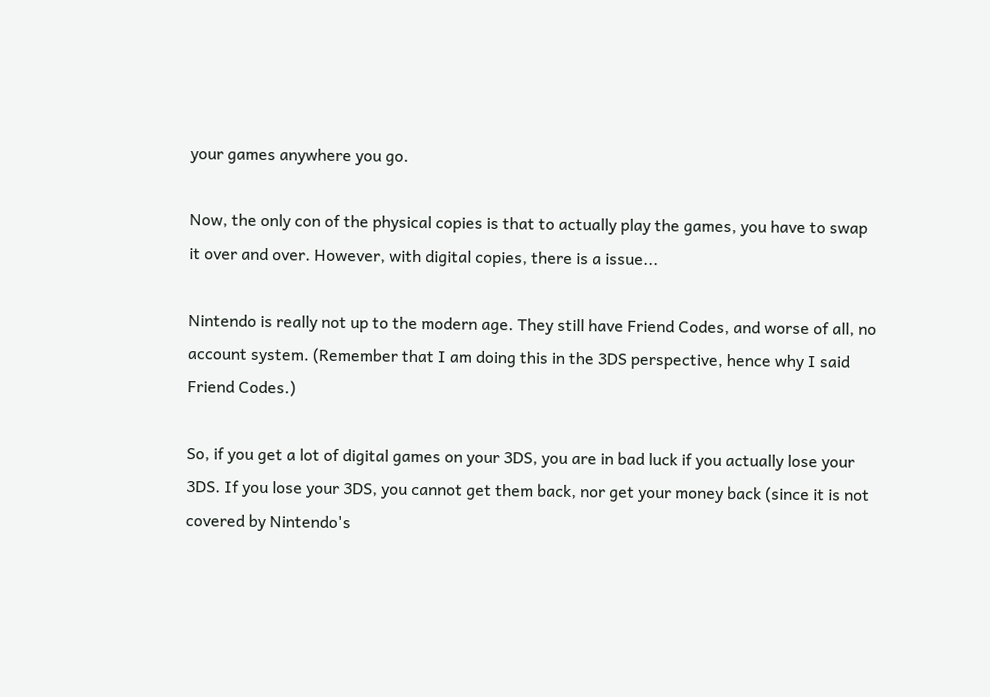your games anywhere you go.

Now, the only con of the physical copies is that to actually play the games, you have to swap it over and over. However, with digital copies, there is a issue...

Nintendo is really not up to the modern age. They still have Friend Codes, and worse of all, no account system. (Remember that I am doing this in the 3DS perspective, hence why I said Friend Codes.)

So, if you get a lot of digital games on your 3DS, you are in bad luck if you actually lose your 3DS. If you lose your 3DS, you cannot get them back, nor get your money back (since it is not covered by Nintendo's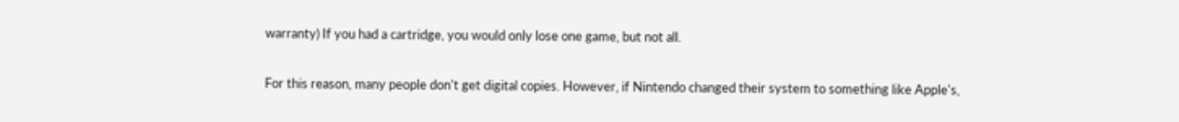warranty) If you had a cartridge, you would only lose one game, but not all.

For this reason, many people don't get digital copies. However, if Nintendo changed their system to something like Apple's,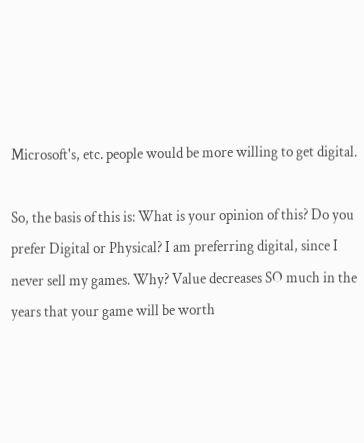Microsoft's, etc. people would be more willing to get digital.

So, the basis of this is: What is your opinion of this? Do you prefer Digital or Physical? I am preferring digital, since I never sell my games. Why? Value decreases SO much in the years that your game will be worth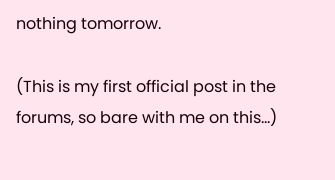nothing tomorrow.

(This is my first official post in the forums, so bare with me on this...)